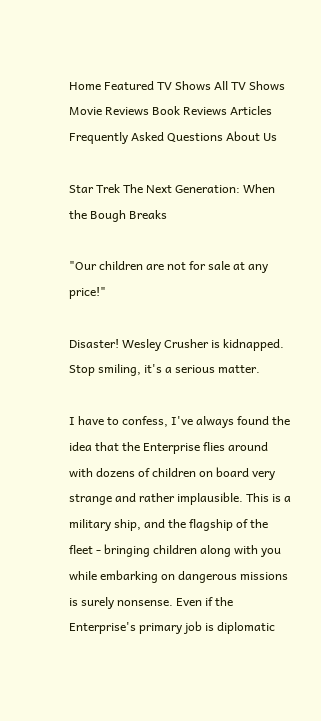Home Featured TV Shows All TV Shows Movie Reviews Book Reviews Articles Frequently Asked Questions About Us

Star Trek The Next Generation: When the Bough Breaks

"Our children are not for sale at any price!"

Disaster! Wesley Crusher is kidnapped. Stop smiling, it's a serious matter.

I have to confess, I've always found the idea that the Enterprise flies around with dozens of children on board very strange and rather implausible. This is a military ship, and the flagship of the fleet - bringing children along with you while embarking on dangerous missions is surely nonsense. Even if the Enterprise's primary job is diplomatic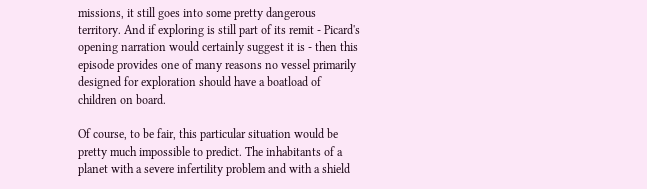missions, it still goes into some pretty dangerous territory. And if exploring is still part of its remit - Picard's opening narration would certainly suggest it is - then this episode provides one of many reasons no vessel primarily designed for exploration should have a boatload of children on board.

Of course, to be fair, this particular situation would be pretty much impossible to predict. The inhabitants of a planet with a severe infertility problem and with a shield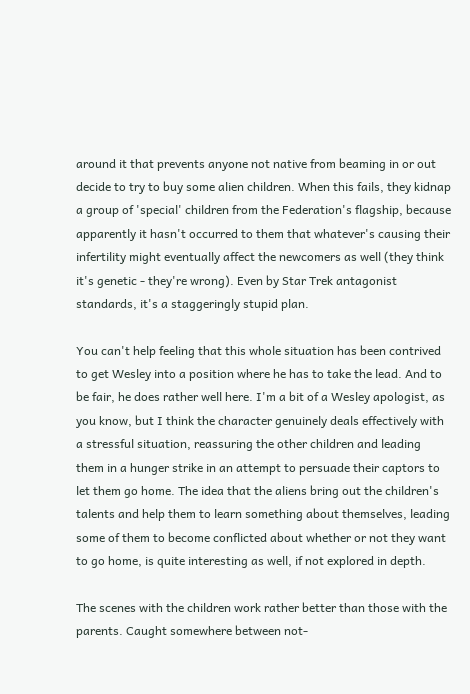around it that prevents anyone not native from beaming in or out decide to try to buy some alien children. When this fails, they kidnap a group of 'special' children from the Federation's flagship, because apparently it hasn't occurred to them that whatever's causing their infertility might eventually affect the newcomers as well (they think it's genetic - they're wrong). Even by Star Trek antagonist standards, it's a staggeringly stupid plan.

You can't help feeling that this whole situation has been contrived to get Wesley into a position where he has to take the lead. And to be fair, he does rather well here. I'm a bit of a Wesley apologist, as you know, but I think the character genuinely deals effectively with a stressful situation, reassuring the other children and leading them in a hunger strike in an attempt to persuade their captors to let them go home. The idea that the aliens bring out the children's talents and help them to learn something about themselves, leading some of them to become conflicted about whether or not they want to go home, is quite interesting as well, if not explored in depth.

The scenes with the children work rather better than those with the parents. Caught somewhere between not-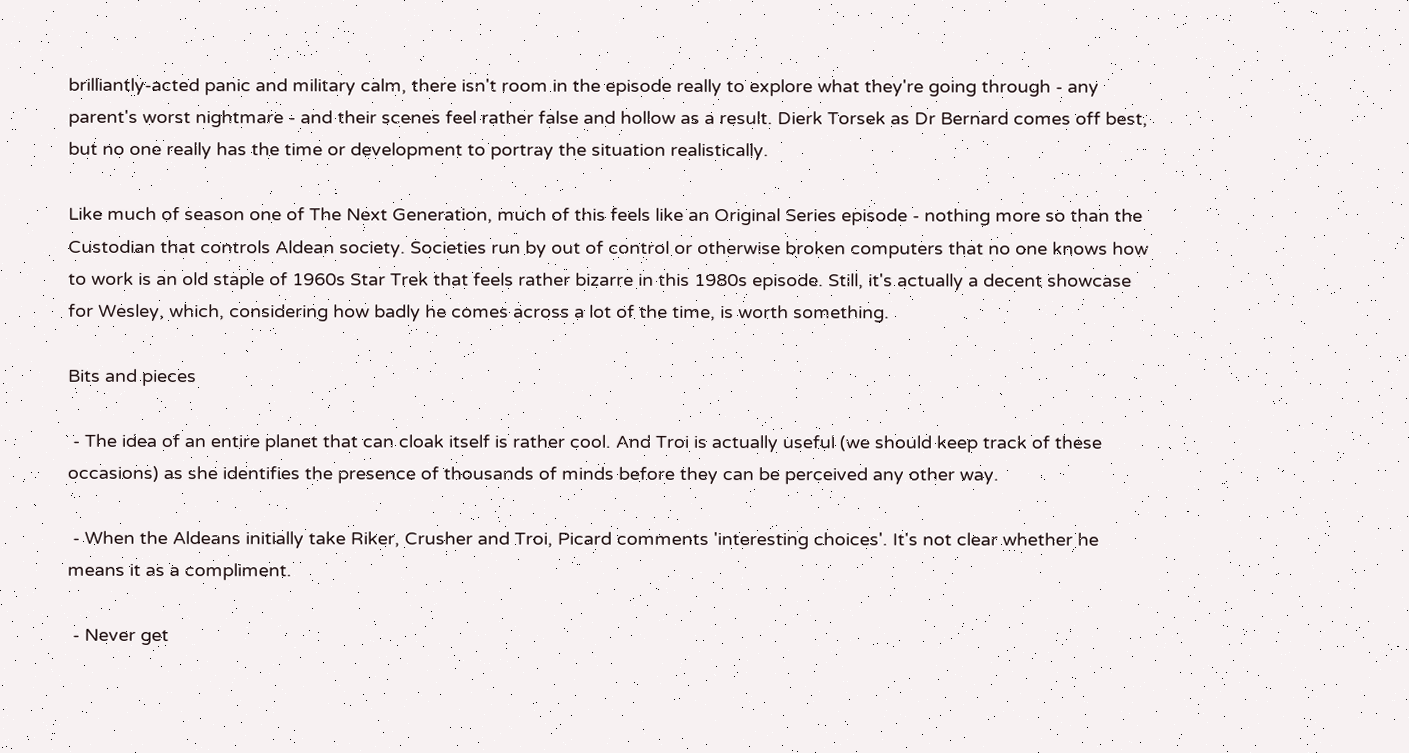brilliantly-acted panic and military calm, there isn't room in the episode really to explore what they're going through - any parent's worst nightmare - and their scenes feel rather false and hollow as a result. Dierk Torsek as Dr Bernard comes off best, but no one really has the time or development to portray the situation realistically.

Like much of season one of The Next Generation, much of this feels like an Original Series episode - nothing more so than the Custodian that controls Aldean society. Societies run by out of control or otherwise broken computers that no one knows how to work is an old staple of 1960s Star Trek that feels rather bizarre in this 1980s episode. Still, it's actually a decent showcase for Wesley, which, considering how badly he comes across a lot of the time, is worth something.

Bits and pieces

 - The idea of an entire planet that can cloak itself is rather cool. And Troi is actually useful (we should keep track of these occasions) as she identifies the presence of thousands of minds before they can be perceived any other way.

 - When the Aldeans initially take Riker, Crusher and Troi, Picard comments 'interesting choices'. It's not clear whether he means it as a compliment.

 - Never get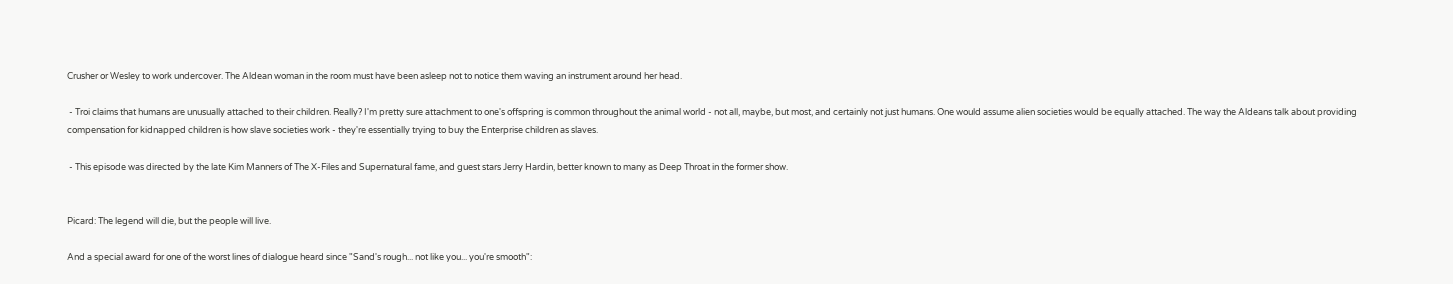Crusher or Wesley to work undercover. The Aldean woman in the room must have been asleep not to notice them waving an instrument around her head.

 - Troi claims that humans are unusually attached to their children. Really? I'm pretty sure attachment to one's offspring is common throughout the animal world - not all, maybe, but most, and certainly not just humans. One would assume alien societies would be equally attached. The way the Aldeans talk about providing compensation for kidnapped children is how slave societies work - they're essentially trying to buy the Enterprise children as slaves.

 - This episode was directed by the late Kim Manners of The X-Files and Supernatural fame, and guest stars Jerry Hardin, better known to many as Deep Throat in the former show.


Picard: The legend will die, but the people will live.

And a special award for one of the worst lines of dialogue heard since "Sand's rough... not like you... you're smooth":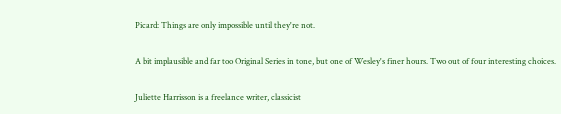Picard: Things are only impossible until they're not.

A bit implausible and far too Original Series in tone, but one of Wesley's finer hours. Two out of four interesting choices.

Juliette Harrisson is a freelance writer, classicist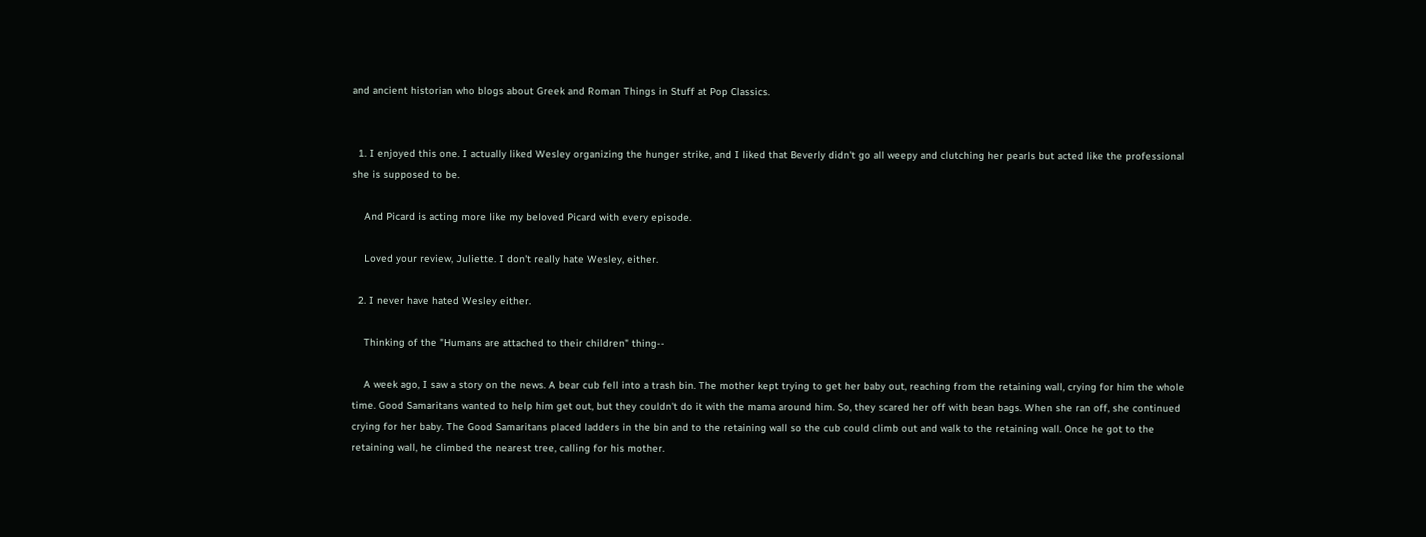and ancient historian who blogs about Greek and Roman Things in Stuff at Pop Classics.


  1. I enjoyed this one. I actually liked Wesley organizing the hunger strike, and I liked that Beverly didn't go all weepy and clutching her pearls but acted like the professional she is supposed to be.

    And Picard is acting more like my beloved Picard with every episode.

    Loved your review, Juliette. I don't really hate Wesley, either.

  2. I never have hated Wesley either.

    Thinking of the "Humans are attached to their children" thing--

    A week ago, I saw a story on the news. A bear cub fell into a trash bin. The mother kept trying to get her baby out, reaching from the retaining wall, crying for him the whole time. Good Samaritans wanted to help him get out, but they couldn't do it with the mama around him. So, they scared her off with bean bags. When she ran off, she continued crying for her baby. The Good Samaritans placed ladders in the bin and to the retaining wall so the cub could climb out and walk to the retaining wall. Once he got to the retaining wall, he climbed the nearest tree, calling for his mother.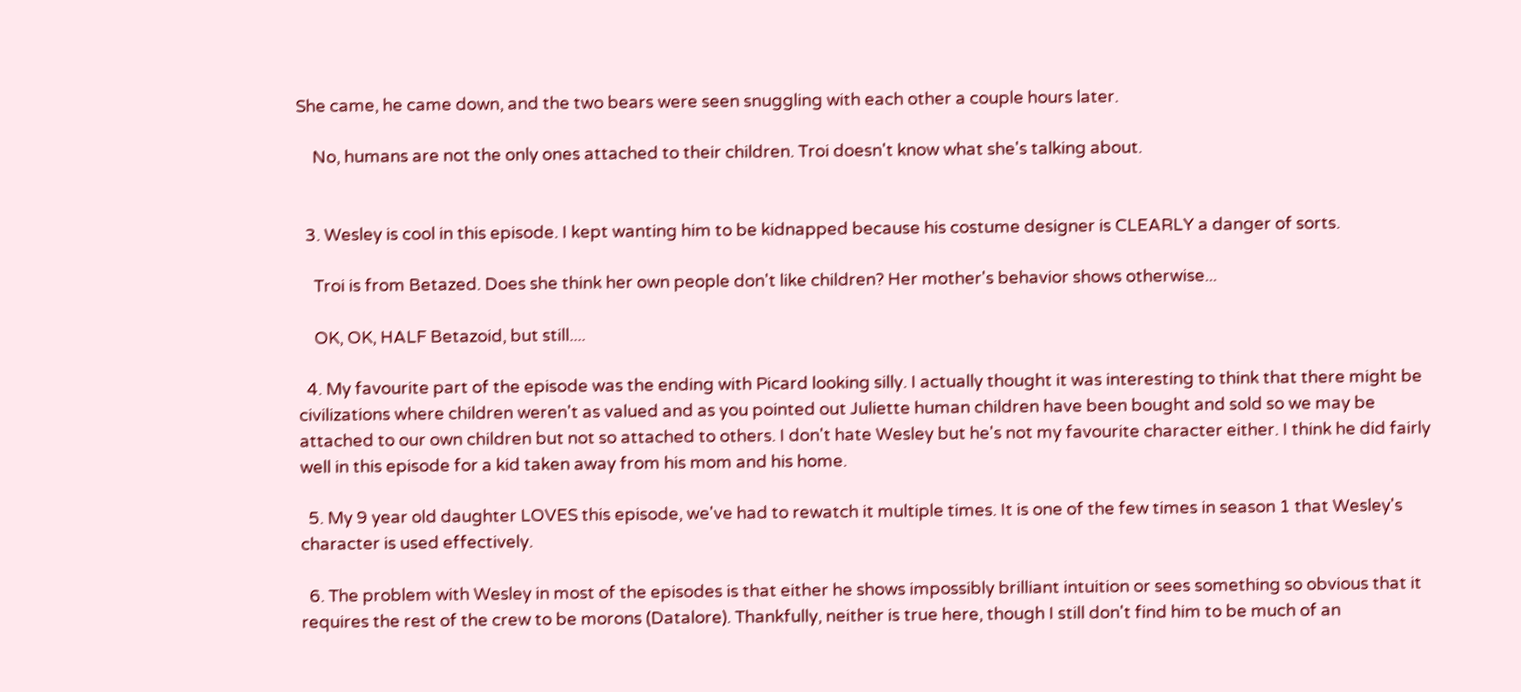She came, he came down, and the two bears were seen snuggling with each other a couple hours later.

    No, humans are not the only ones attached to their children. Troi doesn't know what she's talking about.


  3. Wesley is cool in this episode. I kept wanting him to be kidnapped because his costume designer is CLEARLY a danger of sorts.

    Troi is from Betazed. Does she think her own people don't like children? Her mother's behavior shows otherwise...

    OK, OK, HALF Betazoid, but still....

  4. My favourite part of the episode was the ending with Picard looking silly. I actually thought it was interesting to think that there might be civilizations where children weren't as valued and as you pointed out Juliette human children have been bought and sold so we may be attached to our own children but not so attached to others. I don't hate Wesley but he's not my favourite character either. I think he did fairly well in this episode for a kid taken away from his mom and his home.

  5. My 9 year old daughter LOVES this episode, we've had to rewatch it multiple times. It is one of the few times in season 1 that Wesley's character is used effectively.

  6. The problem with Wesley in most of the episodes is that either he shows impossibly brilliant intuition or sees something so obvious that it requires the rest of the crew to be morons (Datalore). Thankfully, neither is true here, though I still don't find him to be much of an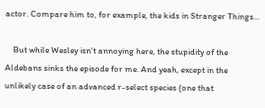actor. Compare him to, for example, the kids in Stranger Things...

    But while Wesley isn't annoying here, the stupidity of the Aldebans sinks the episode for me. And yeah, except in the unlikely case of an advanced r-select species (one that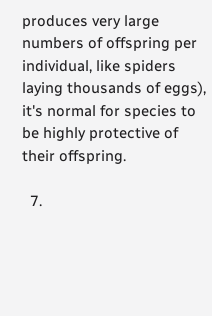produces very large numbers of offspring per individual, like spiders laying thousands of eggs), it's normal for species to be highly protective of their offspring.

  7.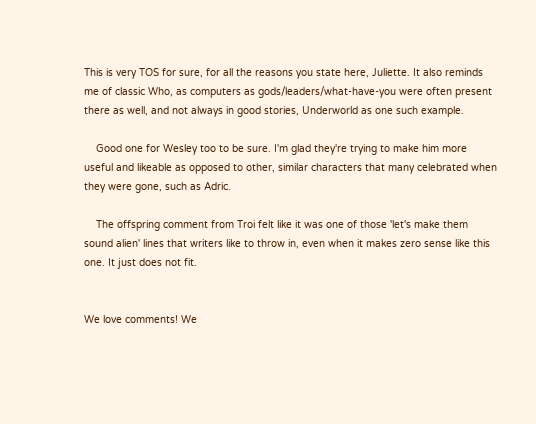This is very TOS for sure, for all the reasons you state here, Juliette. It also reminds me of classic Who, as computers as gods/leaders/what-have-you were often present there as well, and not always in good stories, Underworld as one such example.

    Good one for Wesley too to be sure. I'm glad they're trying to make him more useful and likeable as opposed to other, similar characters that many celebrated when they were gone, such as Adric.

    The offspring comment from Troi felt like it was one of those 'let's make them sound alien' lines that writers like to throw in, even when it makes zero sense like this one. It just does not fit.


We love comments! We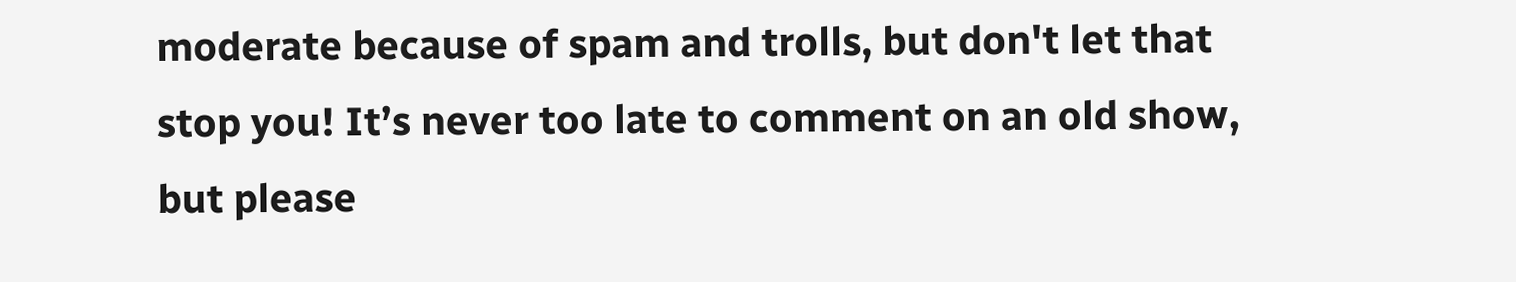moderate because of spam and trolls, but don't let that stop you! It’s never too late to comment on an old show, but please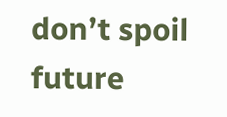don’t spoil future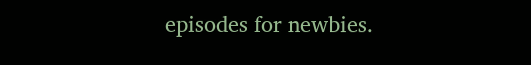episodes for newbies.